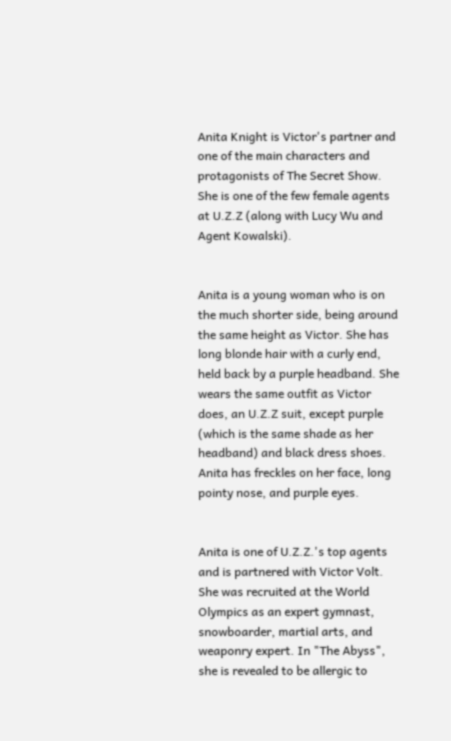Anita Knight is Victor's partner and one of the main characters and protagonists of The Secret Show. She is one of the few female agents at U.Z.Z (along with Lucy Wu and Agent Kowalski).


Anita is a young woman who is on the much shorter side, being around the same height as Victor. She has long blonde hair with a curly end, held back by a purple headband. She wears the same outfit as Victor does, an U.Z.Z suit, except purple (which is the same shade as her headband) and black dress shoes. Anita has freckles on her face, long pointy nose, and purple eyes.


Anita is one of U.Z.Z.'s top agents and is partnered with Victor Volt. She was recruited at the World Olympics as an expert gymnast, snowboarder, martial arts, and weaponry expert. In "The Abyss", she is revealed to be allergic to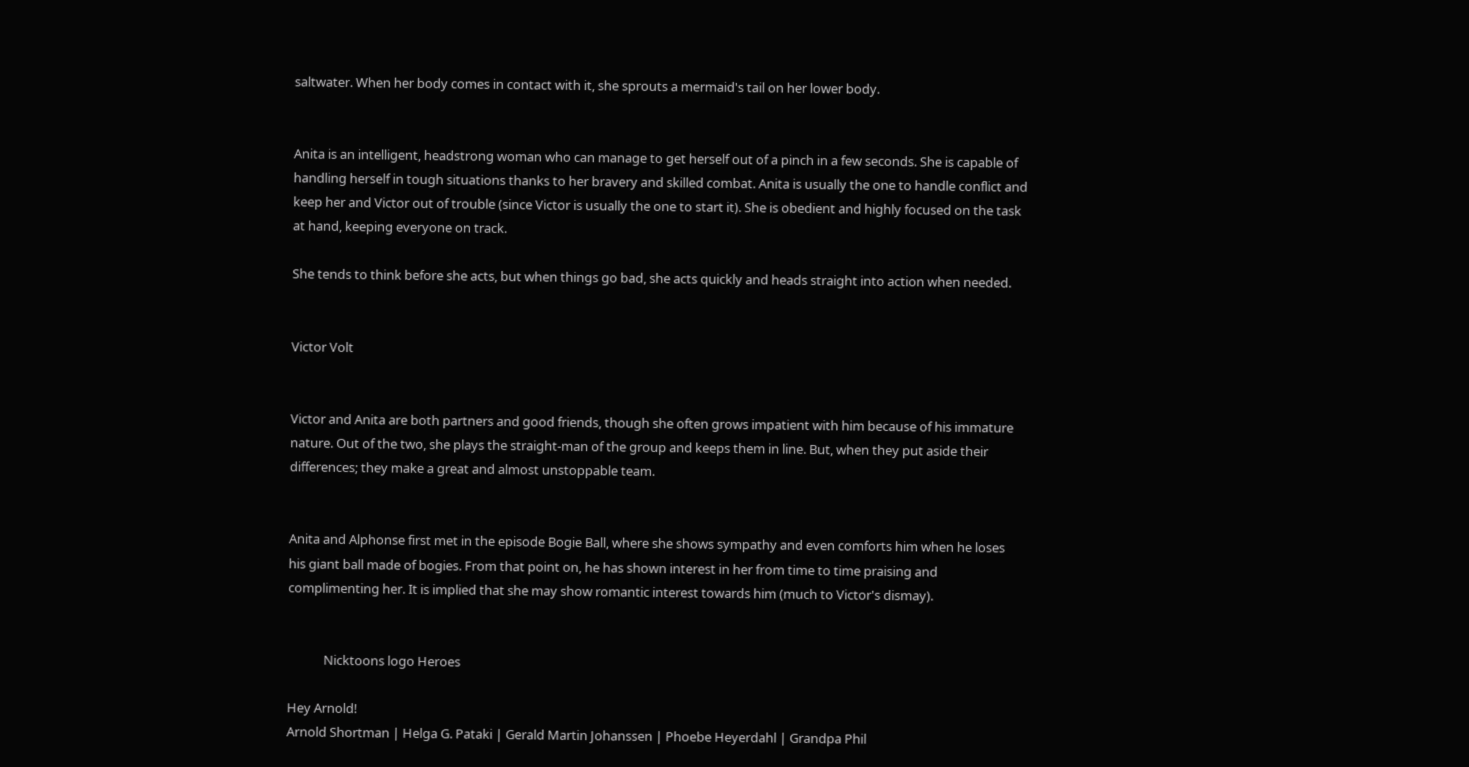saltwater. When her body comes in contact with it, she sprouts a mermaid's tail on her lower body.


Anita is an intelligent, headstrong woman who can manage to get herself out of a pinch in a few seconds. She is capable of handling herself in tough situations thanks to her bravery and skilled combat. Anita is usually the one to handle conflict and keep her and Victor out of trouble (since Victor is usually the one to start it). She is obedient and highly focused on the task at hand, keeping everyone on track.

She tends to think before she acts, but when things go bad, she acts quickly and heads straight into action when needed.


Victor Volt


Victor and Anita are both partners and good friends, though she often grows impatient with him because of his immature nature. Out of the two, she plays the straight-man of the group and keeps them in line. But, when they put aside their differences; they make a great and almost unstoppable team.


Anita and Alphonse first met in the episode Bogie Ball, where she shows sympathy and even comforts him when he loses his giant ball made of bogies. From that point on, he has shown interest in her from time to time praising and complimenting her. It is implied that she may show romantic interest towards him (much to Victor's dismay).


            Nicktoons logo Heroes

Hey Arnold!
Arnold Shortman | Helga G. Pataki | Gerald Martin Johanssen | Phoebe Heyerdahl | Grandpa Phil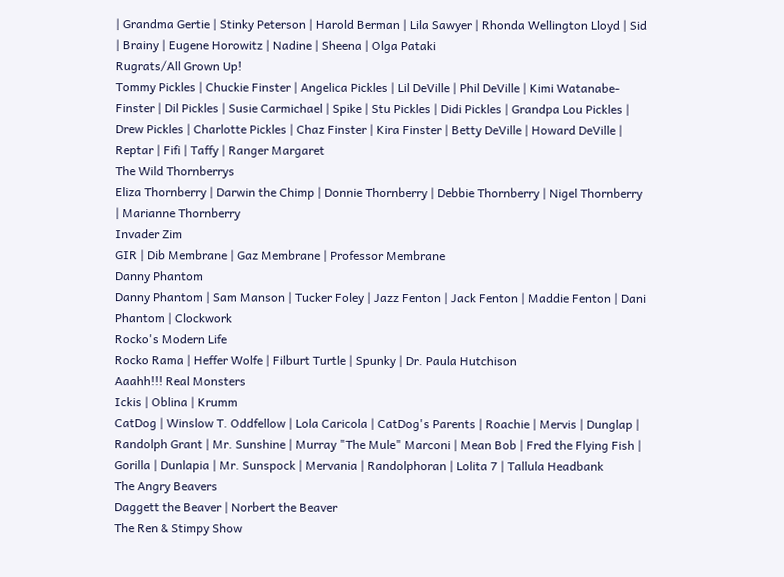| Grandma Gertie | Stinky Peterson | Harold Berman | Lila Sawyer | Rhonda Wellington Lloyd | Sid | Brainy | Eugene Horowitz | Nadine | Sheena | Olga Pataki
Rugrats/All Grown Up!
Tommy Pickles | Chuckie Finster | Angelica Pickles | Lil DeVille | Phil DeVille | Kimi Watanabe-Finster | Dil Pickles | Susie Carmichael | Spike | Stu Pickles | Didi Pickles | Grandpa Lou Pickles | Drew Pickles | Charlotte Pickles | Chaz Finster | Kira Finster | Betty DeVille | Howard DeVille | Reptar | Fifi | Taffy | Ranger Margaret
The Wild Thornberrys
Eliza Thornberry | Darwin the Chimp | Donnie Thornberry | Debbie Thornberry | Nigel Thornberry | Marianne Thornberry
Invader Zim
GIR | Dib Membrane | Gaz Membrane | Professor Membrane
Danny Phantom
Danny Phantom | Sam Manson | Tucker Foley | Jazz Fenton | Jack Fenton | Maddie Fenton | Dani Phantom | Clockwork
Rocko's Modern Life
Rocko Rama | Heffer Wolfe | Filburt Turtle | Spunky | Dr. Paula Hutchison
Aaahh!!! Real Monsters
Ickis | Oblina | Krumm
CatDog | Winslow T. Oddfellow | Lola Caricola | CatDog's Parents | Roachie | Mervis | Dunglap | Randolph Grant | Mr. Sunshine | Murray "The Mule" Marconi | Mean Bob | Fred the Flying Fish | Gorilla | Dunlapia | Mr. Sunspock | Mervania | Randolphoran | Lolita 7 | Tallula Headbank
The Angry Beavers
Daggett the Beaver | Norbert the Beaver
The Ren & Stimpy Show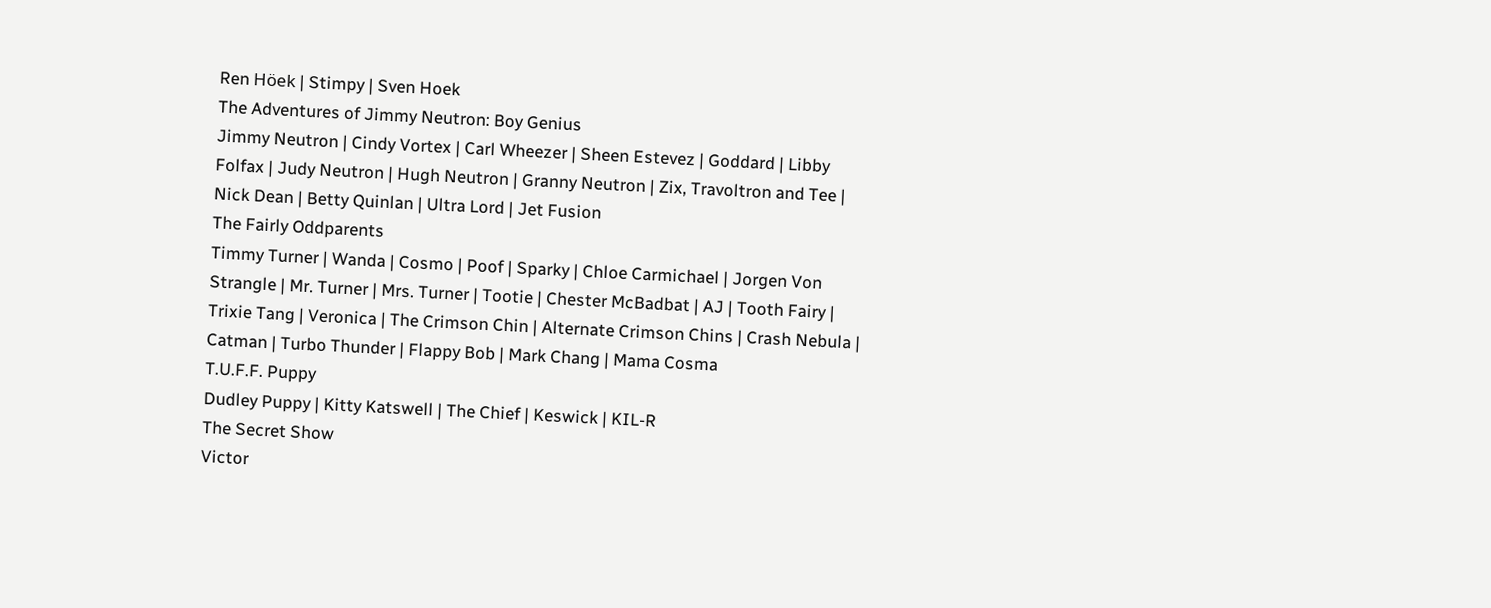Ren Höek | Stimpy | Sven Hoek
The Adventures of Jimmy Neutron: Boy Genius
Jimmy Neutron | Cindy Vortex | Carl Wheezer | Sheen Estevez | Goddard | Libby Folfax | Judy Neutron | Hugh Neutron | Granny Neutron | Zix, Travoltron and Tee | Nick Dean | Betty Quinlan | Ultra Lord | Jet Fusion
The Fairly Oddparents
Timmy Turner | Wanda | Cosmo | Poof | Sparky | Chloe Carmichael | Jorgen Von Strangle | Mr. Turner | Mrs. Turner | Tootie | Chester McBadbat | AJ | Tooth Fairy | Trixie Tang | Veronica | The Crimson Chin | Alternate Crimson Chins | Crash Nebula | Catman | Turbo Thunder | Flappy Bob | Mark Chang | Mama Cosma
T.U.F.F. Puppy
Dudley Puppy | Kitty Katswell | The Chief | Keswick | KIL-R
The Secret Show
Victor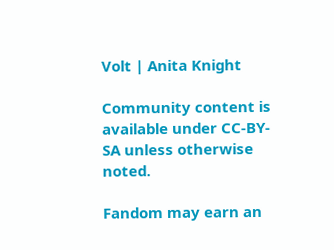Volt | Anita Knight

Community content is available under CC-BY-SA unless otherwise noted.

Fandom may earn an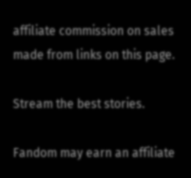affiliate commission on sales made from links on this page.

Stream the best stories.

Fandom may earn an affiliate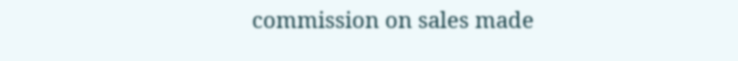commission on sales made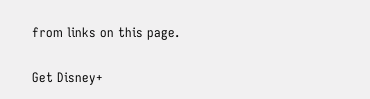from links on this page.

Get Disney+